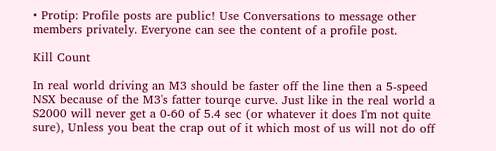• Protip: Profile posts are public! Use Conversations to message other members privately. Everyone can see the content of a profile post.

Kill Count

In real world driving an M3 should be faster off the line then a 5-speed NSX because of the M3's fatter tourqe curve. Just like in the real world a S2000 will never get a 0-60 of 5.4 sec (or whatever it does I'm not quite sure), Unless you beat the crap out of it which most of us will not do off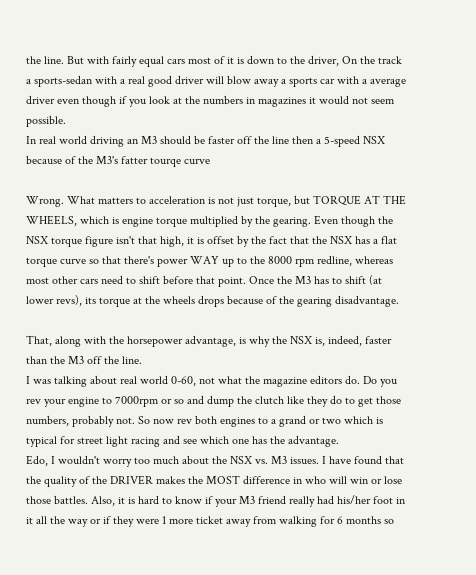the line. But with fairly equal cars most of it is down to the driver, On the track a sports-sedan with a real good driver will blow away a sports car with a average driver even though if you look at the numbers in magazines it would not seem possible.
In real world driving an M3 should be faster off the line then a 5-speed NSX because of the M3's fatter tourqe curve

Wrong. What matters to acceleration is not just torque, but TORQUE AT THE WHEELS, which is engine torque multiplied by the gearing. Even though the NSX torque figure isn't that high, it is offset by the fact that the NSX has a flat torque curve so that there's power WAY up to the 8000 rpm redline, whereas most other cars need to shift before that point. Once the M3 has to shift (at lower revs), its torque at the wheels drops because of the gearing disadvantage.

That, along with the horsepower advantage, is why the NSX is, indeed, faster than the M3 off the line.
I was talking about real world 0-60, not what the magazine editors do. Do you rev your engine to 7000rpm or so and dump the clutch like they do to get those numbers, probably not. So now rev both engines to a grand or two which is typical for street light racing and see which one has the advantage.
Edo, I wouldn't worry too much about the NSX vs. M3 issues. I have found that the quality of the DRIVER makes the MOST difference in who will win or lose those battles. Also, it is hard to know if your M3 friend really had his/her foot in it all the way or if they were 1 more ticket away from walking for 6 months so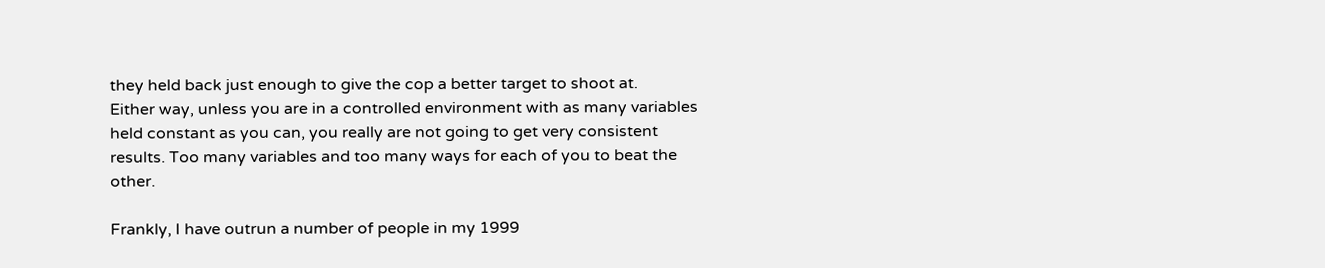they held back just enough to give the cop a better target to shoot at.
Either way, unless you are in a controlled environment with as many variables held constant as you can, you really are not going to get very consistent results. Too many variables and too many ways for each of you to beat the other.

Frankly, I have outrun a number of people in my 1999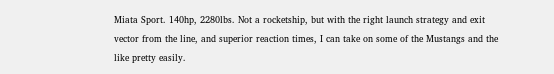Miata Sport. 140hp, 2280lbs. Not a rocketship, but with the right launch strategy and exit vector from the line, and superior reaction times, I can take on some of the Mustangs and the like pretty easily.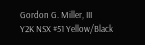Gordon G. Miller, III
Y2K NSX #51 Yellow/Black